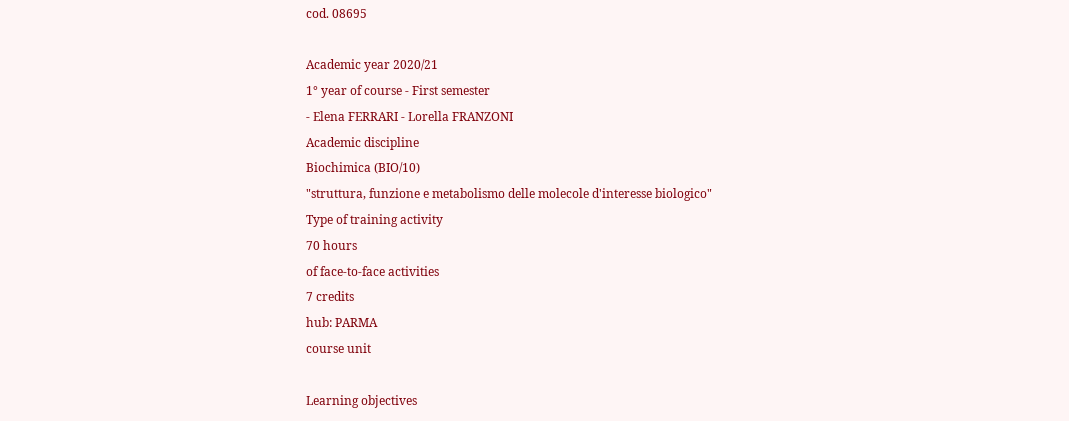cod. 08695

Academic year 2020/21
1° year of course - First semester
- Elena FERRARI - Lorella FRANZONI
Academic discipline
Biochimica (BIO/10)
"struttura, funzione e metabolismo delle molecole d'interesse biologico"
Type of training activity
70 hours
of face-to-face activities
7 credits
hub: PARMA
course unit

Learning objectives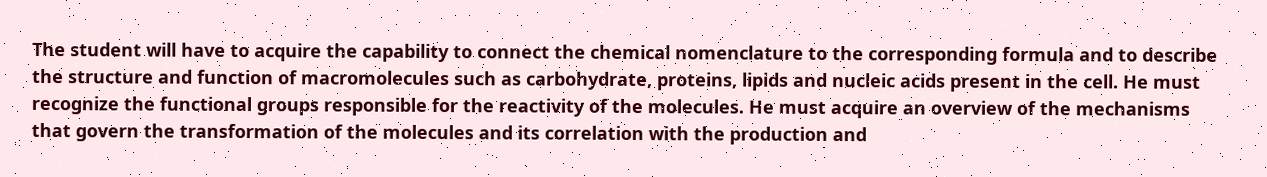The student will have to acquire the capability to connect the chemical nomenclature to the corresponding formula and to describe the structure and function of macromolecules such as carbohydrate, proteins, lipids and nucleic acids present in the cell. He must recognize the functional groups responsible for the reactivity of the molecules. He must acquire an overview of the mechanisms that govern the transformation of the molecules and its correlation with the production and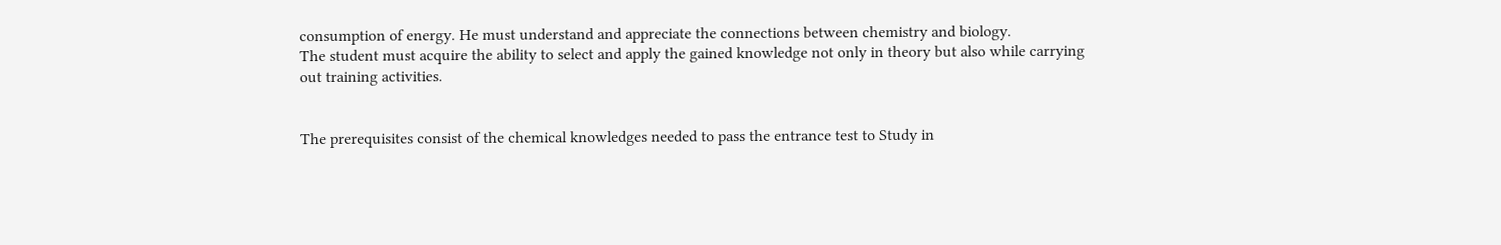consumption of energy. He must understand and appreciate the connections between chemistry and biology.
The student must acquire the ability to select and apply the gained knowledge not only in theory but also while carrying out training activities.


The prerequisites consist of the chemical knowledges needed to pass the entrance test to Study in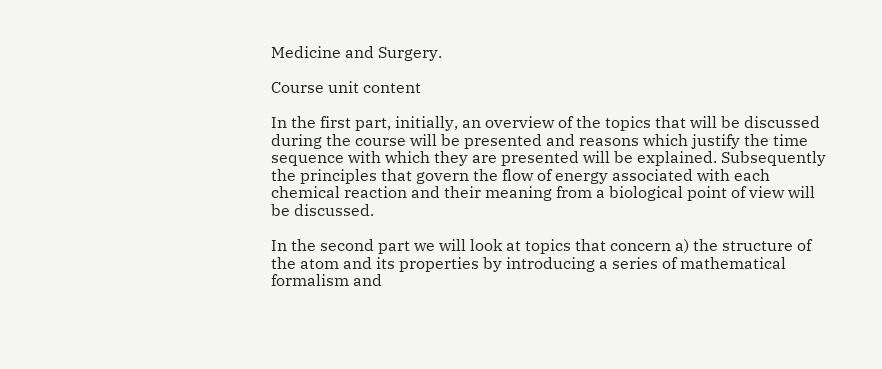Medicine and Surgery.

Course unit content

In the first part, initially, an overview of the topics that will be discussed during the course will be presented and reasons which justify the time sequence with which they are presented will be explained. Subsequently the principles that govern the flow of energy associated with each chemical reaction and their meaning from a biological point of view will be discussed.

In the second part we will look at topics that concern a) the structure of the atom and its properties by introducing a series of mathematical formalism and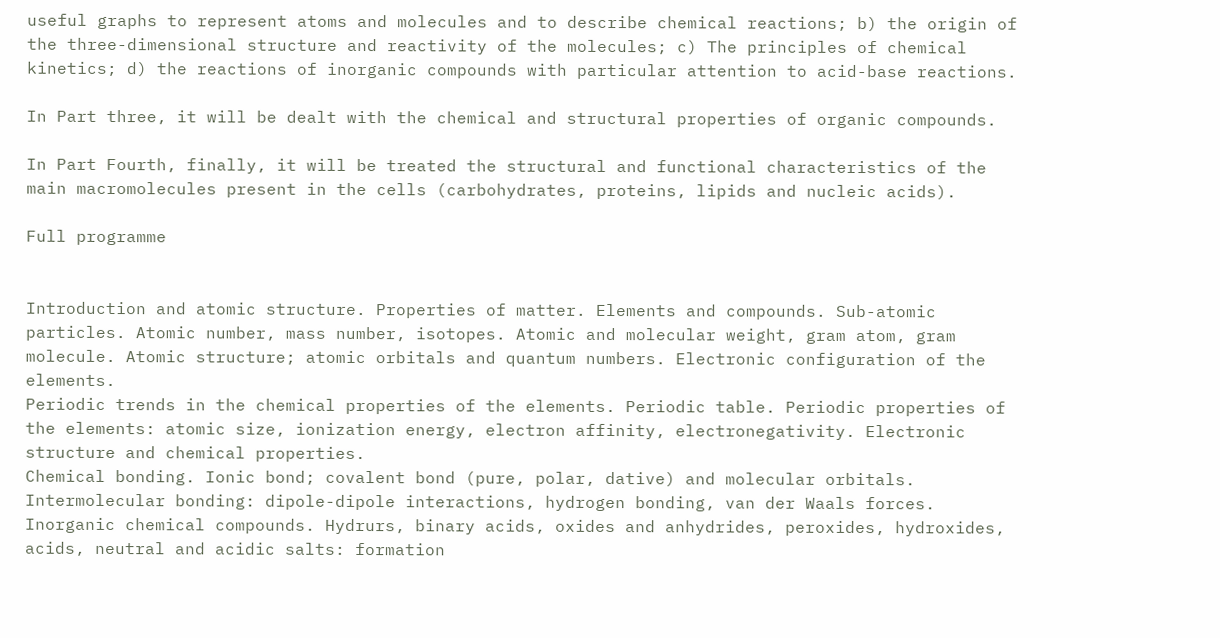useful graphs to represent atoms and molecules and to describe chemical reactions; b) the origin of the three-dimensional structure and reactivity of the molecules; c) The principles of chemical kinetics; d) the reactions of inorganic compounds with particular attention to acid-base reactions.

In Part three, it will be dealt with the chemical and structural properties of organic compounds.

In Part Fourth, finally, it will be treated the structural and functional characteristics of the main macromolecules present in the cells (carbohydrates, proteins, lipids and nucleic acids).

Full programme


Introduction and atomic structure. Properties of matter. Elements and compounds. Sub-atomic particles. Atomic number, mass number, isotopes. Atomic and molecular weight, gram atom, gram molecule. Atomic structure; atomic orbitals and quantum numbers. Electronic configuration of the elements.
Periodic trends in the chemical properties of the elements. Periodic table. Periodic properties of the elements: atomic size, ionization energy, electron affinity, electronegativity. Electronic structure and chemical properties.
Chemical bonding. Ionic bond; covalent bond (pure, polar, dative) and molecular orbitals. Intermolecular bonding: dipole-dipole interactions, hydrogen bonding, van der Waals forces.
Inorganic chemical compounds. Hydrurs, binary acids, oxides and anhydrides, peroxides, hydroxides, acids, neutral and acidic salts: formation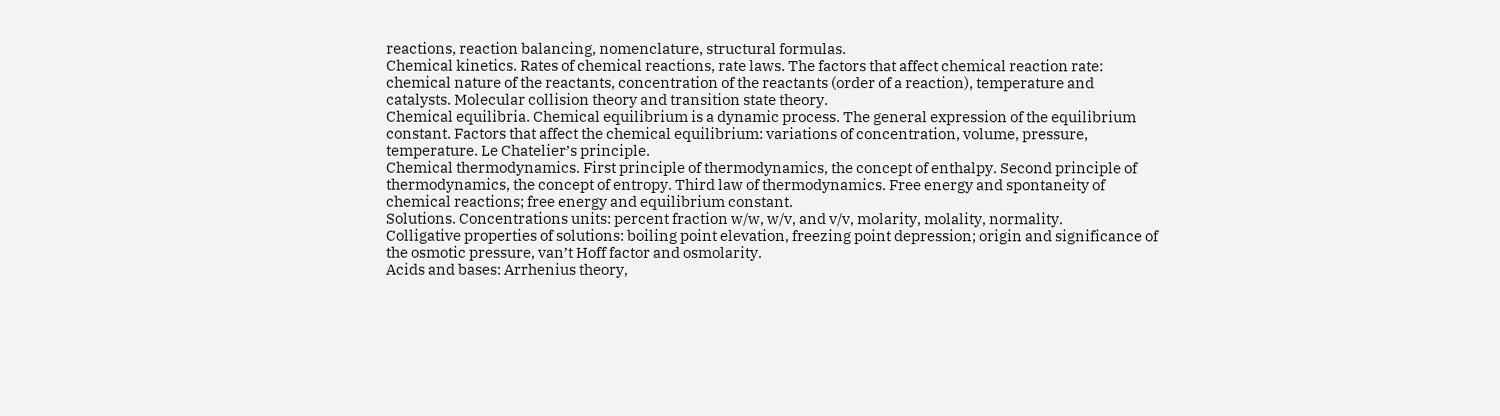reactions, reaction balancing, nomenclature, structural formulas.
Chemical kinetics. Rates of chemical reactions, rate laws. The factors that affect chemical reaction rate: chemical nature of the reactants, concentration of the reactants (order of a reaction), temperature and catalysts. Molecular collision theory and transition state theory.
Chemical equilibria. Chemical equilibrium is a dynamic process. The general expression of the equilibrium constant. Factors that affect the chemical equilibrium: variations of concentration, volume, pressure, temperature. Le Chatelier’s principle.
Chemical thermodynamics. First principle of thermodynamics, the concept of enthalpy. Second principle of thermodynamics, the concept of entropy. Third law of thermodynamics. Free energy and spontaneity of chemical reactions; free energy and equilibrium constant.
Solutions. Concentrations units: percent fraction w/w, w/v, and v/v, molarity, molality, normality.
Colligative properties of solutions: boiling point elevation, freezing point depression; origin and significance of the osmotic pressure, van’t Hoff factor and osmolarity.
Acids and bases: Arrhenius theory,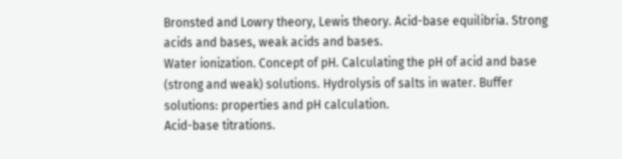Bronsted and Lowry theory, Lewis theory. Acid-base equilibria. Strong acids and bases, weak acids and bases.
Water ionization. Concept of pH. Calculating the pH of acid and base (strong and weak) solutions. Hydrolysis of salts in water. Buffer solutions: properties and pH calculation.
Acid-base titrations.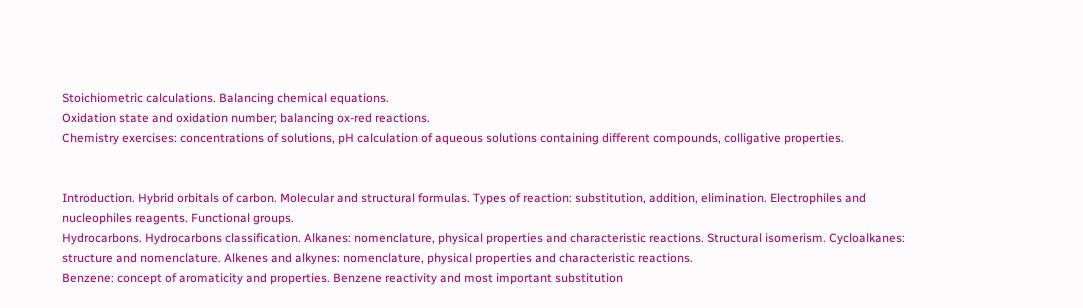Stoichiometric calculations. Balancing chemical equations.
Oxidation state and oxidation number; balancing ox-red reactions.
Chemistry exercises: concentrations of solutions, pH calculation of aqueous solutions containing different compounds, colligative properties.


Introduction. Hybrid orbitals of carbon. Molecular and structural formulas. Types of reaction: substitution, addition, elimination. Electrophiles and nucleophiles reagents. Functional groups.
Hydrocarbons. Hydrocarbons classification. Alkanes: nomenclature, physical properties and characteristic reactions. Structural isomerism. Cycloalkanes: structure and nomenclature. Alkenes and alkynes: nomenclature, physical properties and characteristic reactions.
Benzene: concept of aromaticity and properties. Benzene reactivity and most important substitution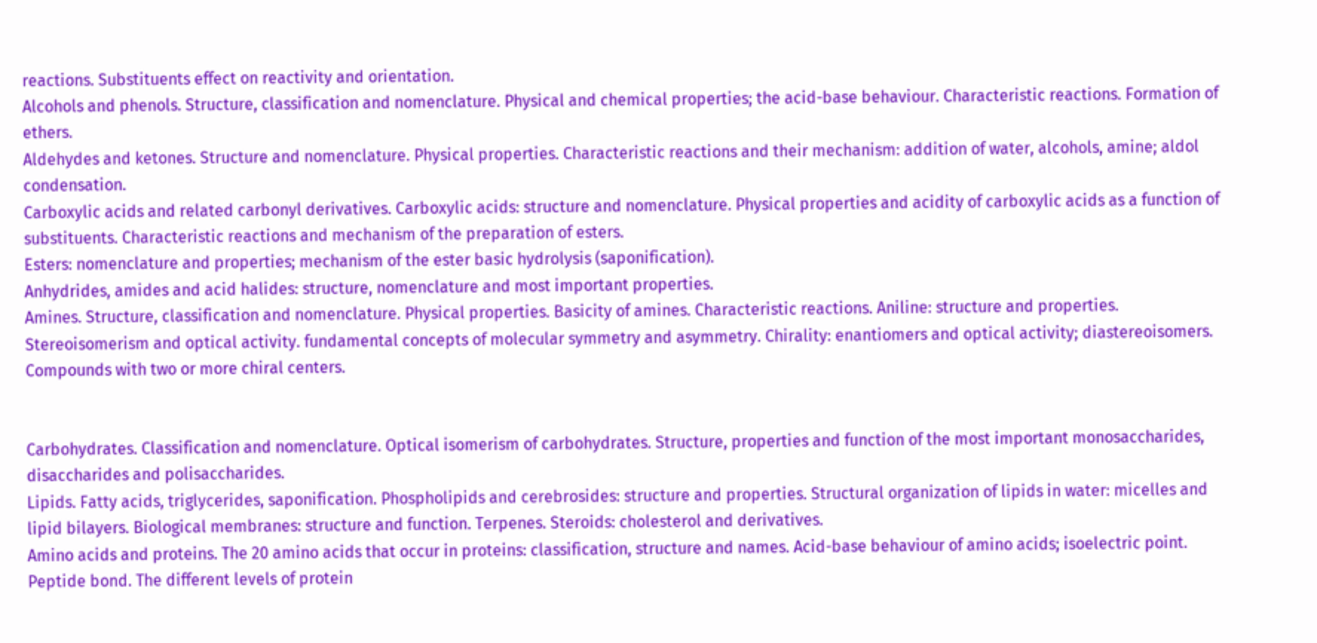reactions. Substituents effect on reactivity and orientation.
Alcohols and phenols. Structure, classification and nomenclature. Physical and chemical properties; the acid-base behaviour. Characteristic reactions. Formation of ethers.
Aldehydes and ketones. Structure and nomenclature. Physical properties. Characteristic reactions and their mechanism: addition of water, alcohols, amine; aldol condensation.
Carboxylic acids and related carbonyl derivatives. Carboxylic acids: structure and nomenclature. Physical properties and acidity of carboxylic acids as a function of substituents. Characteristic reactions and mechanism of the preparation of esters.
Esters: nomenclature and properties; mechanism of the ester basic hydrolysis (saponification).
Anhydrides, amides and acid halides: structure, nomenclature and most important properties.
Amines. Structure, classification and nomenclature. Physical properties. Basicity of amines. Characteristic reactions. Aniline: structure and properties.
Stereoisomerism and optical activity. fundamental concepts of molecular symmetry and asymmetry. Chirality: enantiomers and optical activity; diastereoisomers. Compounds with two or more chiral centers.


Carbohydrates. Classification and nomenclature. Optical isomerism of carbohydrates. Structure, properties and function of the most important monosaccharides, disaccharides and polisaccharides.
Lipids. Fatty acids, triglycerides, saponification. Phospholipids and cerebrosides: structure and properties. Structural organization of lipids in water: micelles and lipid bilayers. Biological membranes: structure and function. Terpenes. Steroids: cholesterol and derivatives.
Amino acids and proteins. The 20 amino acids that occur in proteins: classification, structure and names. Acid-base behaviour of amino acids; isoelectric point. Peptide bond. The different levels of protein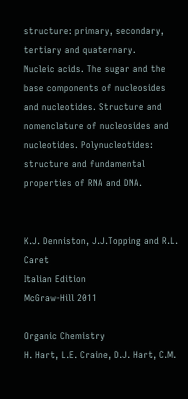structure: primary, secondary, tertiary and quaternary.
Nucleic acids. The sugar and the base components of nucleosides and nucleotides. Structure and nomenclature of nucleosides and nucleotides. Polynucleotides: structure and fundamental properties of RNA and DNA.


K.J. Denniston, J.J.Topping and R.L. Caret
Italian Edition
McGraw-Hill 2011

Organic Chemistry
H. Hart, L.E. Craine, D.J. Hart, C.M.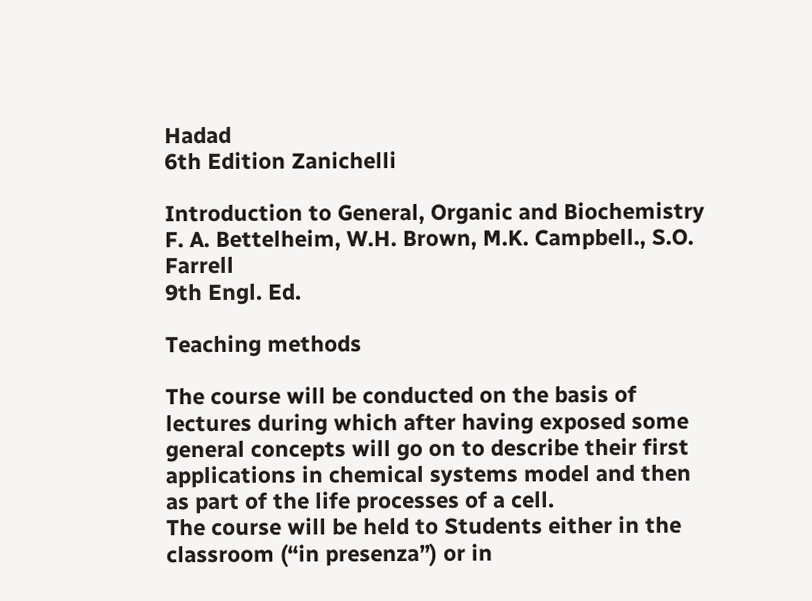Hadad
6th Edition Zanichelli

Introduction to General, Organic and Biochemistry
F. A. Bettelheim, W.H. Brown, M.K. Campbell., S.O. Farrell
9th Engl. Ed.

Teaching methods

The course will be conducted on the basis of lectures during which after having exposed some general concepts will go on to describe their first applications in chemical systems model and then as part of the life processes of a cell.
The course will be held to Students either in the classroom (“in presenza”) or in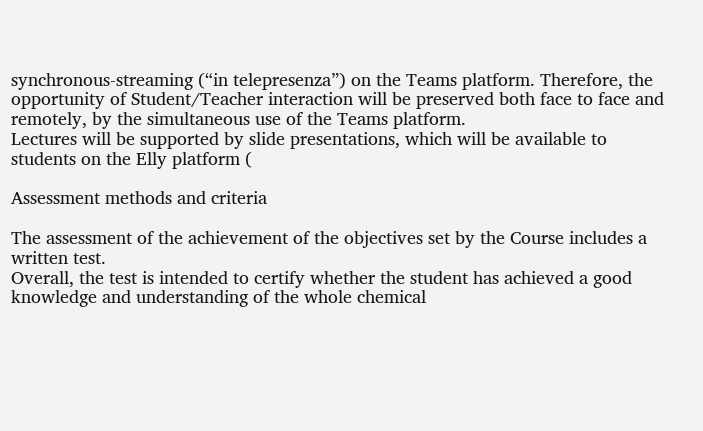synchronous-streaming (“in telepresenza”) on the Teams platform. Therefore, the opportunity of Student/Teacher interaction will be preserved both face to face and remotely, by the simultaneous use of the Teams platform.
Lectures will be supported by slide presentations, which will be available to students on the Elly platform (

Assessment methods and criteria

The assessment of the achievement of the objectives set by the Course includes a written test.
Overall, the test is intended to certify whether the student has achieved a good knowledge and understanding of the whole chemical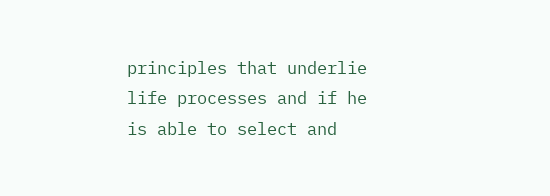principles that underlie life processes and if he is able to select and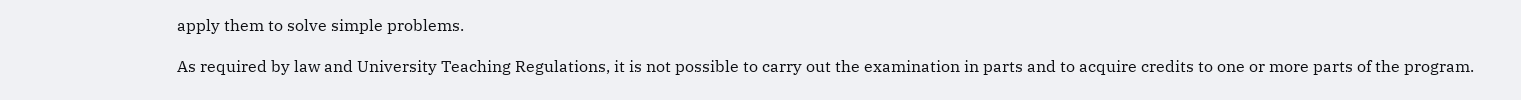apply them to solve simple problems.

As required by law and University Teaching Regulations, it is not possible to carry out the examination in parts and to acquire credits to one or more parts of the program.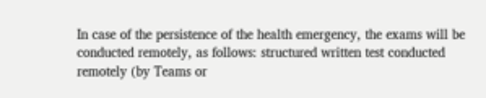In case of the persistence of the health emergency, the exams will be conducted remotely, as follows: structured written test conducted remotely (by Teams or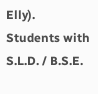Elly).
Students with S.L.D. / B.S.E.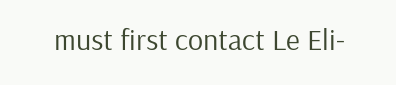must first contact Le Eli-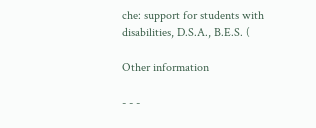che: support for students with disabilities, D.S.A., B.E.S. (

Other information

- - -